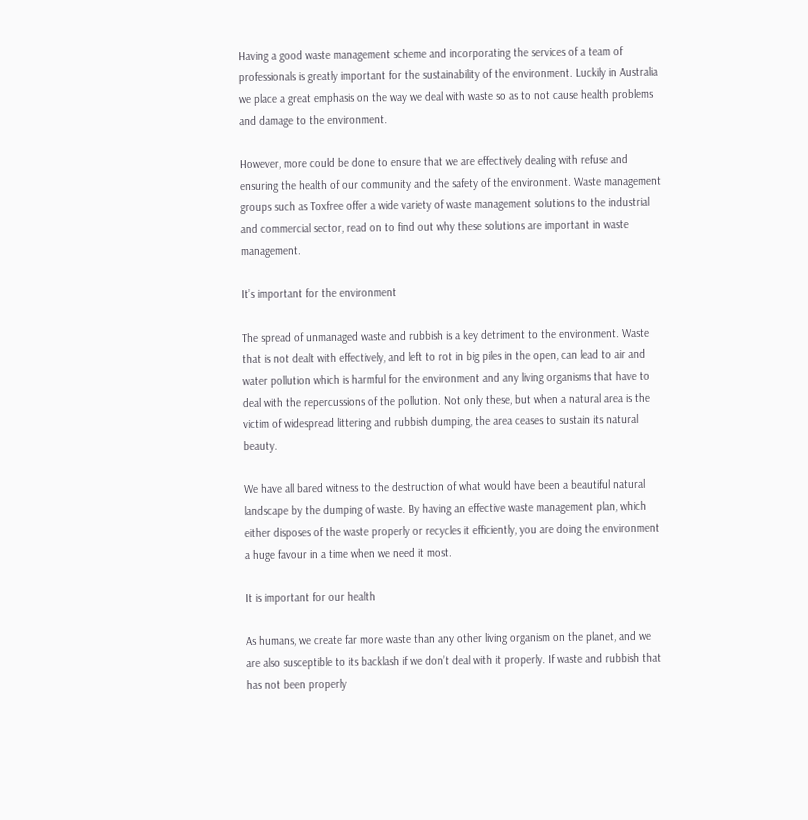Having a good waste management scheme and incorporating the services of a team of professionals is greatly important for the sustainability of the environment. Luckily in Australia we place a great emphasis on the way we deal with waste so as to not cause health problems and damage to the environment.

However, more could be done to ensure that we are effectively dealing with refuse and ensuring the health of our community and the safety of the environment. Waste management groups such as Toxfree offer a wide variety of waste management solutions to the industrial and commercial sector, read on to find out why these solutions are important in waste management.

It’s important for the environment

The spread of unmanaged waste and rubbish is a key detriment to the environment. Waste that is not dealt with effectively, and left to rot in big piles in the open, can lead to air and water pollution which is harmful for the environment and any living organisms that have to deal with the repercussions of the pollution. Not only these, but when a natural area is the victim of widespread littering and rubbish dumping, the area ceases to sustain its natural beauty.

We have all bared witness to the destruction of what would have been a beautiful natural landscape by the dumping of waste. By having an effective waste management plan, which either disposes of the waste properly or recycles it efficiently, you are doing the environment a huge favour in a time when we need it most.

It is important for our health

As humans, we create far more waste than any other living organism on the planet, and we are also susceptible to its backlash if we don’t deal with it properly. If waste and rubbish that has not been properly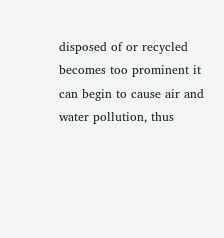disposed of or recycled becomes too prominent it can begin to cause air and water pollution, thus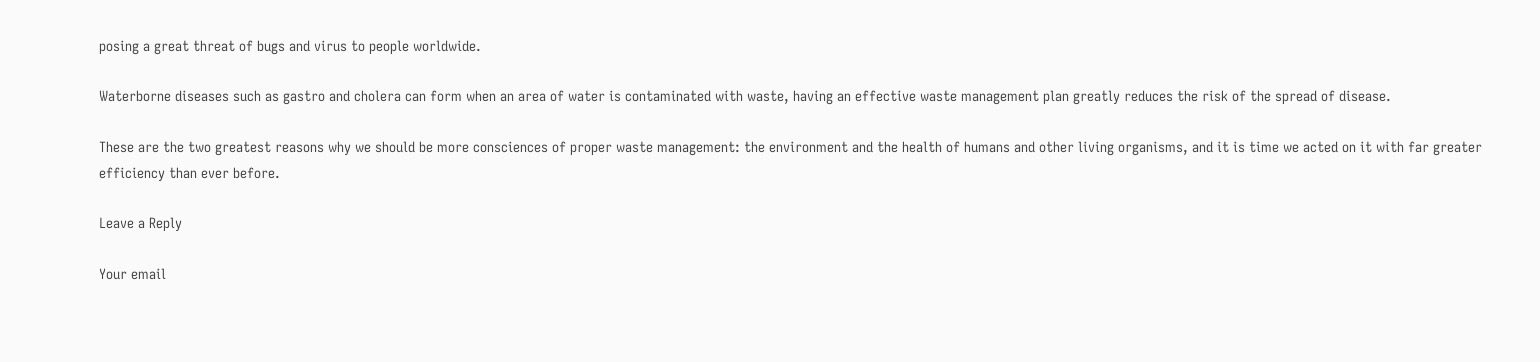posing a great threat of bugs and virus to people worldwide.

Waterborne diseases such as gastro and cholera can form when an area of water is contaminated with waste, having an effective waste management plan greatly reduces the risk of the spread of disease.

These are the two greatest reasons why we should be more consciences of proper waste management: the environment and the health of humans and other living organisms, and it is time we acted on it with far greater efficiency than ever before.

Leave a Reply

Your email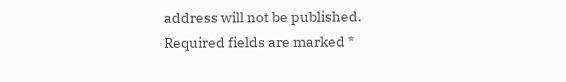address will not be published. Required fields are marked *